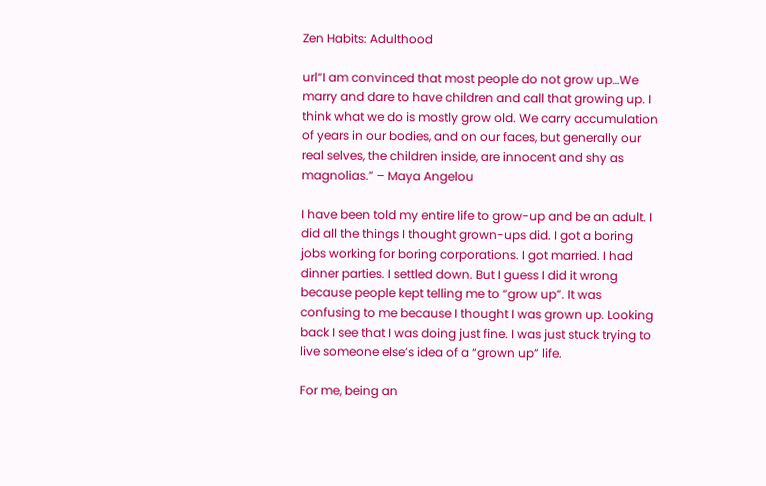Zen Habits: Adulthood

url“I am convinced that most people do not grow up…We marry and dare to have children and call that growing up. I think what we do is mostly grow old. We carry accumulation of years in our bodies, and on our faces, but generally our real selves, the children inside, are innocent and shy as magnolias.” – Maya Angelou

I have been told my entire life to grow-up and be an adult. I did all the things I thought grown-ups did. I got a boring jobs working for boring corporations. I got married. I had dinner parties. I settled down. But I guess I did it wrong because people kept telling me to “grow up”. It was confusing to me because I thought I was grown up. Looking back I see that I was doing just fine. I was just stuck trying to live someone else’s idea of a “grown up” life.

For me, being an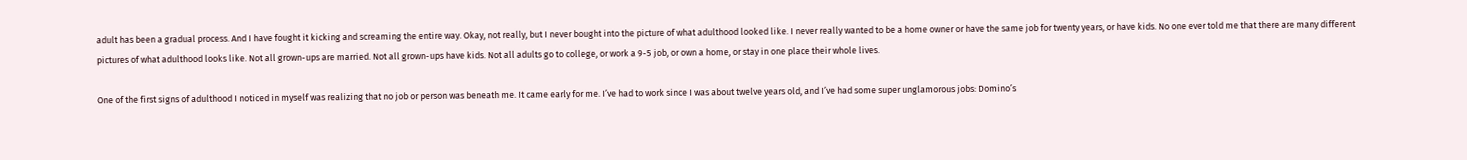adult has been a gradual process. And I have fought it kicking and screaming the entire way. Okay, not really, but I never bought into the picture of what adulthood looked like. I never really wanted to be a home owner or have the same job for twenty years, or have kids. No one ever told me that there are many different pictures of what adulthood looks like. Not all grown-ups are married. Not all grown-ups have kids. Not all adults go to college, or work a 9-5 job, or own a home, or stay in one place their whole lives.

One of the first signs of adulthood I noticed in myself was realizing that no job or person was beneath me. It came early for me. I’ve had to work since I was about twelve years old, and I’ve had some super unglamorous jobs: Domino’s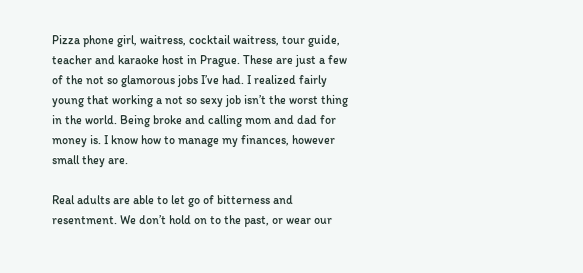Pizza phone girl, waitress, cocktail waitress, tour guide, teacher and karaoke host in Prague. These are just a few of the not so glamorous jobs I’ve had. I realized fairly young that working a not so sexy job isn’t the worst thing in the world. Being broke and calling mom and dad for money is. I know how to manage my finances, however small they are.

Real adults are able to let go of bitterness and resentment. We don’t hold on to the past, or wear our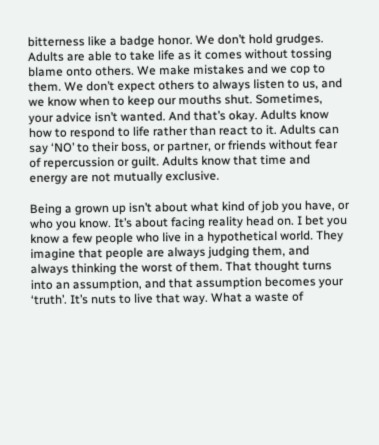bitterness like a badge honor. We don’t hold grudges. Adults are able to take life as it comes without tossing blame onto others. We make mistakes and we cop to them. We don’t expect others to always listen to us, and we know when to keep our mouths shut. Sometimes, your advice isn’t wanted. And that’s okay. Adults know how to respond to life rather than react to it. Adults can say ‘NO’ to their boss, or partner, or friends without fear of repercussion or guilt. Adults know that time and energy are not mutually exclusive.

Being a grown up isn’t about what kind of job you have, or who you know. It’s about facing reality head on. I bet you know a few people who live in a hypothetical world. They imagine that people are always judging them, and always thinking the worst of them. That thought turns into an assumption, and that assumption becomes your ‘truth’. It’s nuts to live that way. What a waste of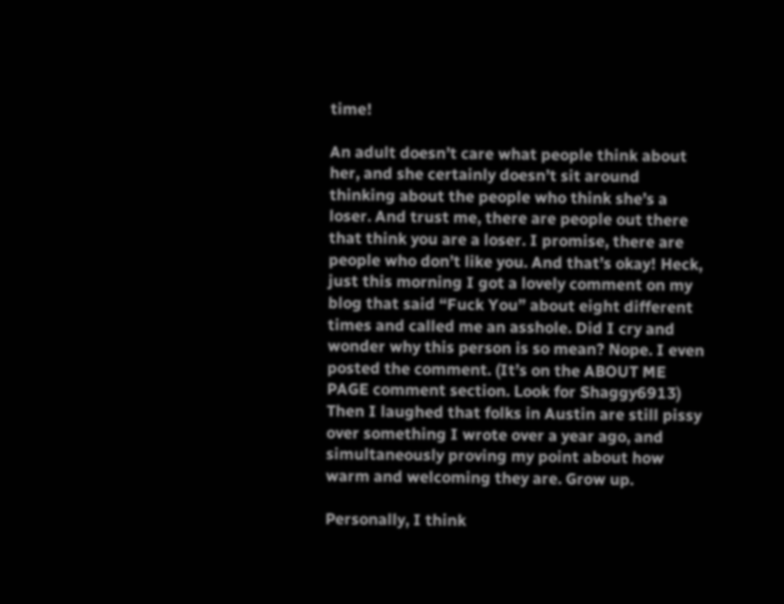time!

An adult doesn’t care what people think about her, and she certainly doesn’t sit around thinking about the people who think she’s a loser. And trust me, there are people out there that think you are a loser. I promise, there are people who don’t like you. And that’s okay! Heck, just this morning I got a lovely comment on my blog that said “Fuck You” about eight different times and called me an asshole. Did I cry and wonder why this person is so mean? Nope. I even posted the comment. (It’s on the ABOUT ME PAGE comment section. Look for Shaggy6913)  Then I laughed that folks in Austin are still pissy over something I wrote over a year ago, and simultaneously proving my point about how warm and welcoming they are. Grow up.

Personally, I think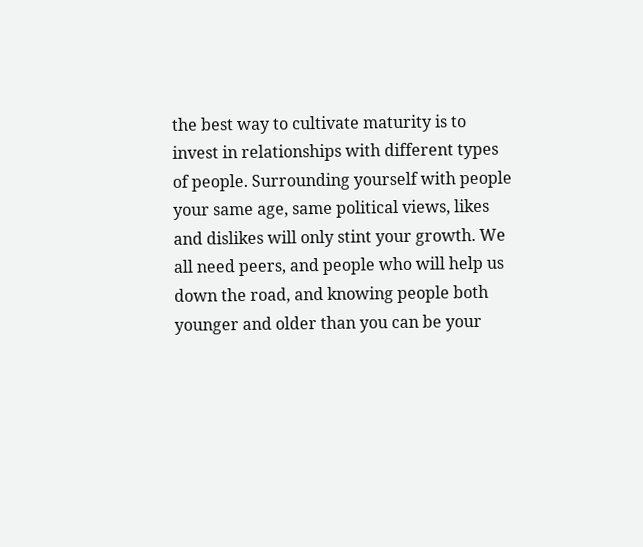the best way to cultivate maturity is to invest in relationships with different types of people. Surrounding yourself with people your same age, same political views, likes and dislikes will only stint your growth. We all need peers, and people who will help us down the road, and knowing people both younger and older than you can be your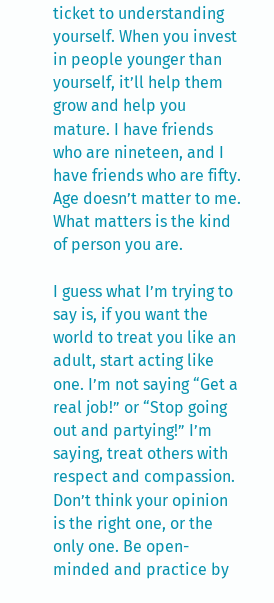ticket to understanding yourself. When you invest in people younger than yourself, it’ll help them grow and help you mature. I have friends who are nineteen, and I have friends who are fifty. Age doesn’t matter to me. What matters is the kind of person you are.

I guess what I’m trying to say is, if you want the world to treat you like an adult, start acting like one. I’m not saying “Get a real job!” or “Stop going out and partying!” I’m saying, treat others with respect and compassion. Don’t think your opinion is the right one, or the only one. Be open-minded and practice by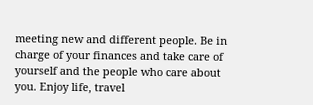meeting new and different people. Be in charge of your finances and take care of yourself and the people who care about you. Enjoy life, travel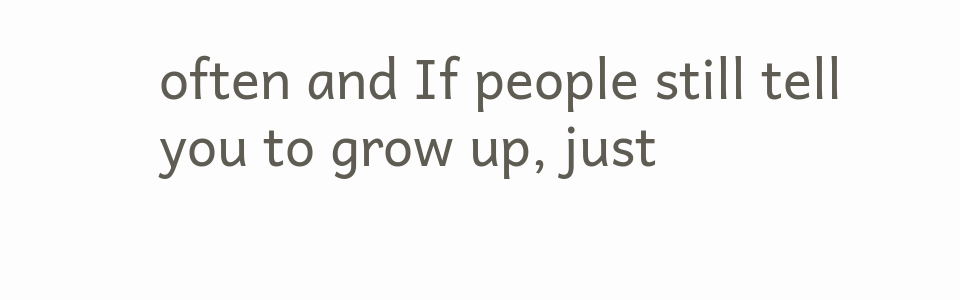often and If people still tell you to grow up, just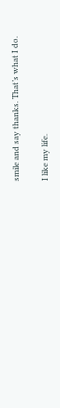smile and say thanks. That’s what I do.

I like my life.